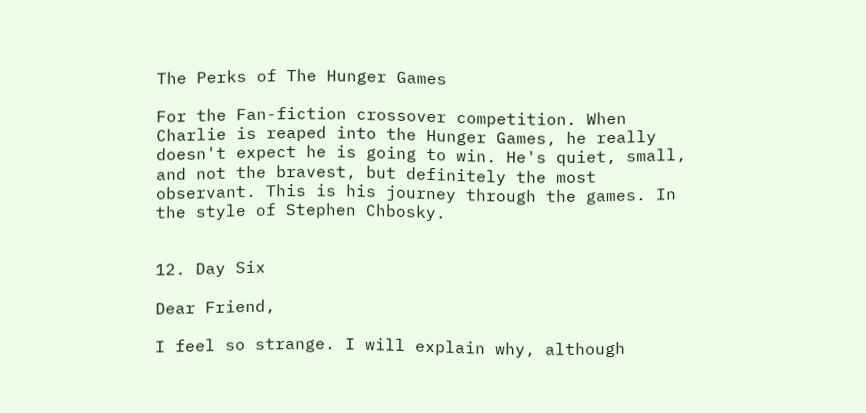The Perks of The Hunger Games

For the Fan-fiction crossover competition. When Charlie is reaped into the Hunger Games, he really doesn't expect he is going to win. He's quiet, small, and not the bravest, but definitely the most observant. This is his journey through the games. In the style of Stephen Chbosky.


12. Day Six

Dear Friend,

I feel so strange. I will explain why, although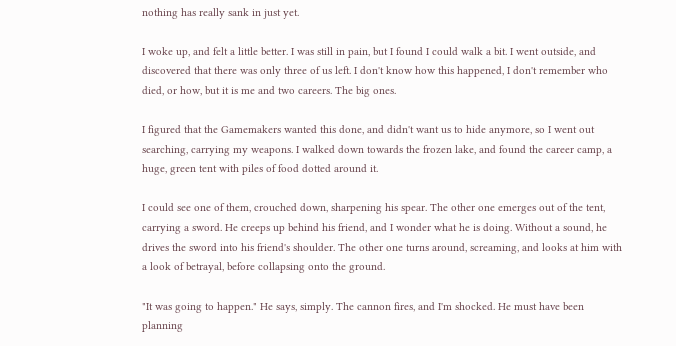nothing has really sank in just yet.

I woke up, and felt a little better. I was still in pain, but I found I could walk a bit. I went outside, and discovered that there was only three of us left. I don't know how this happened, I don't remember who died, or how, but it is me and two careers. The big ones.

I figured that the Gamemakers wanted this done, and didn't want us to hide anymore, so I went out searching, carrying my weapons. I walked down towards the frozen lake, and found the career camp, a huge, green tent with piles of food dotted around it.

I could see one of them, crouched down, sharpening his spear. The other one emerges out of the tent, carrying a sword. He creeps up behind his friend, and I wonder what he is doing. Without a sound, he drives the sword into his friend's shoulder. The other one turns around, screaming, and looks at him with a look of betrayal, before collapsing onto the ground.

"It was going to happen." He says, simply. The cannon fires, and I'm shocked. He must have been planning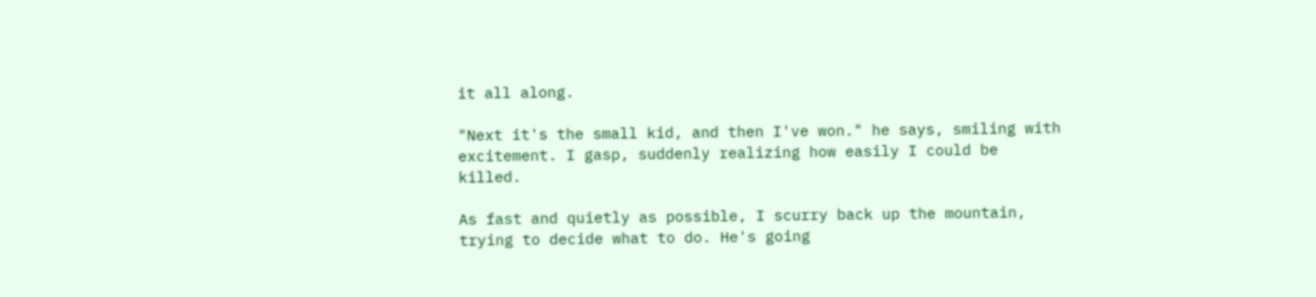it all along.

"Next it's the small kid, and then I've won." he says, smiling with excitement. I gasp, suddenly realizing how easily I could be killed.

As fast and quietly as possible, I scurry back up the mountain, trying to decide what to do. He's going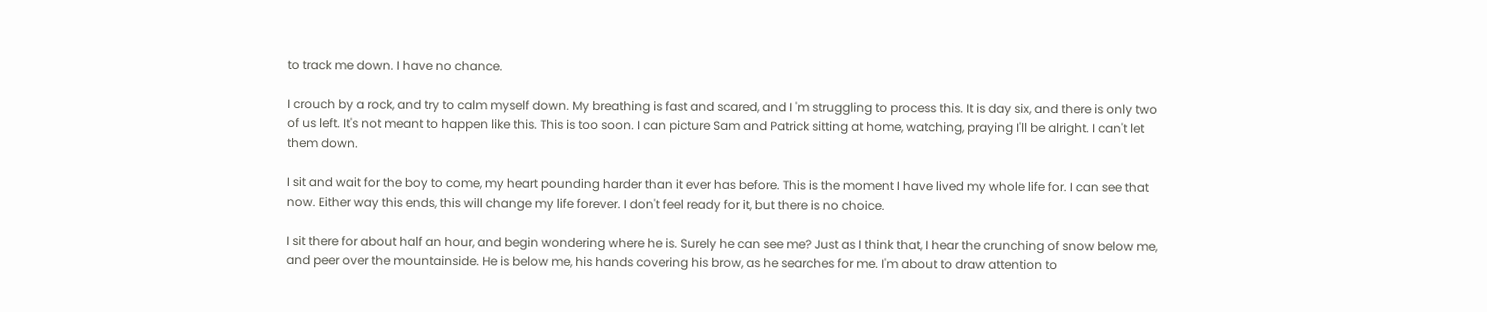to track me down. I have no chance.

I crouch by a rock, and try to calm myself down. My breathing is fast and scared, and I 'm struggling to process this. It is day six, and there is only two of us left. It's not meant to happen like this. This is too soon. I can picture Sam and Patrick sitting at home, watching, praying I'll be alright. I can't let them down.

I sit and wait for the boy to come, my heart pounding harder than it ever has before. This is the moment I have lived my whole life for. I can see that now. Either way this ends, this will change my life forever. I don't feel ready for it, but there is no choice.

I sit there for about half an hour, and begin wondering where he is. Surely he can see me? Just as I think that, I hear the crunching of snow below me, and peer over the mountainside. He is below me, his hands covering his brow, as he searches for me. I'm about to draw attention to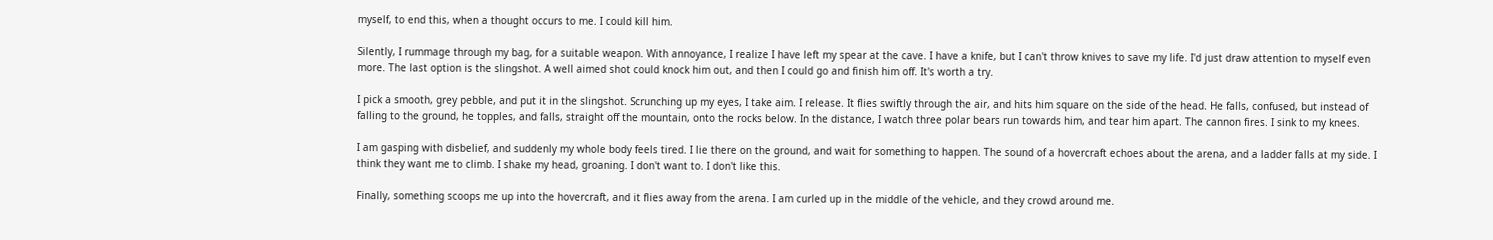myself, to end this, when a thought occurs to me. I could kill him.

Silently, I rummage through my bag, for a suitable weapon. With annoyance, I realize I have left my spear at the cave. I have a knife, but I can't throw knives to save my life. I'd just draw attention to myself even more. The last option is the slingshot. A well aimed shot could knock him out, and then I could go and finish him off. It's worth a try.

I pick a smooth, grey pebble, and put it in the slingshot. Scrunching up my eyes, I take aim. I release. It flies swiftly through the air, and hits him square on the side of the head. He falls, confused, but instead of falling to the ground, he topples, and falls, straight off the mountain, onto the rocks below. In the distance, I watch three polar bears run towards him, and tear him apart. The cannon fires. I sink to my knees.

I am gasping with disbelief, and suddenly my whole body feels tired. I lie there on the ground, and wait for something to happen. The sound of a hovercraft echoes about the arena, and a ladder falls at my side. I think they want me to climb. I shake my head, groaning. I don't want to. I don't like this.

Finally, something scoops me up into the hovercraft, and it flies away from the arena. I am curled up in the middle of the vehicle, and they crowd around me.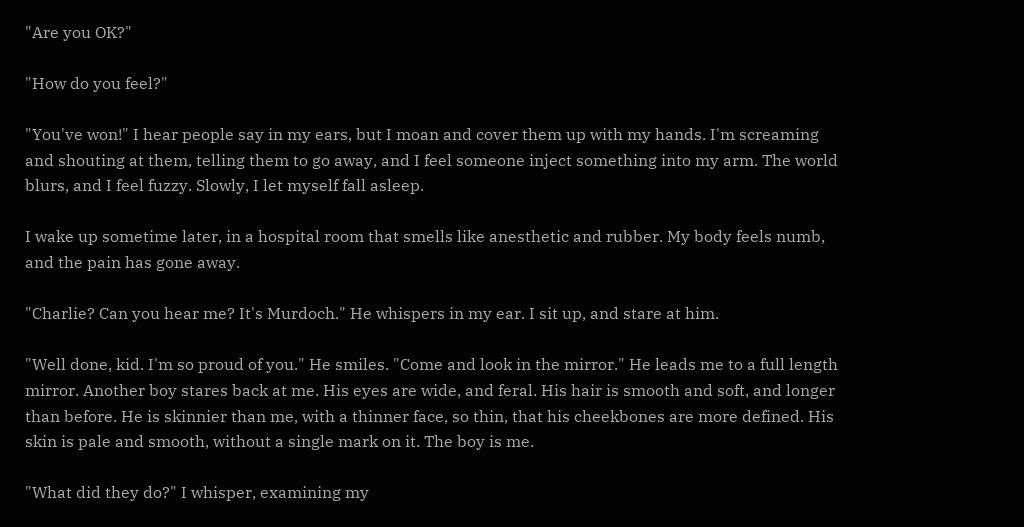"Are you OK?"

"How do you feel?"

"You've won!" I hear people say in my ears, but I moan and cover them up with my hands. I'm screaming and shouting at them, telling them to go away, and I feel someone inject something into my arm. The world blurs, and I feel fuzzy. Slowly, I let myself fall asleep.

I wake up sometime later, in a hospital room that smells like anesthetic and rubber. My body feels numb, and the pain has gone away.

"Charlie? Can you hear me? It's Murdoch." He whispers in my ear. I sit up, and stare at him.

"Well done, kid. I'm so proud of you." He smiles. "Come and look in the mirror." He leads me to a full length mirror. Another boy stares back at me. His eyes are wide, and feral. His hair is smooth and soft, and longer than before. He is skinnier than me, with a thinner face, so thin, that his cheekbones are more defined. His skin is pale and smooth, without a single mark on it. The boy is me.

"What did they do?" I whisper, examining my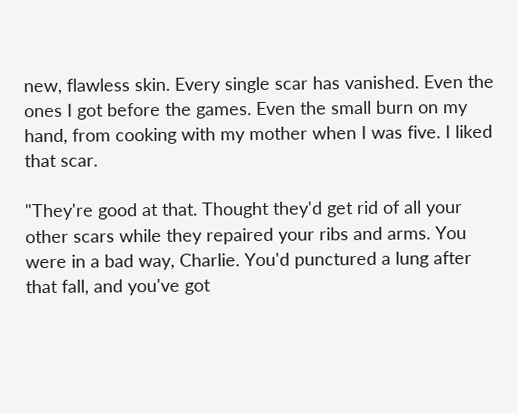new, flawless skin. Every single scar has vanished. Even the ones I got before the games. Even the small burn on my hand, from cooking with my mother when I was five. I liked that scar.

"They're good at that. Thought they'd get rid of all your other scars while they repaired your ribs and arms. You were in a bad way, Charlie. You'd punctured a lung after that fall, and you've got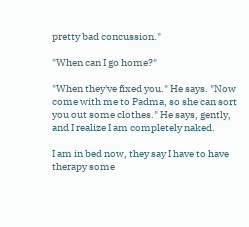pretty bad concussion."

"When can I go home?"

"When they've fixed you." He says. "Now come with me to Padma, so she can sort you out some clothes." He says, gently, and I realize I am completely naked.

I am in bed now, they say I have to have therapy some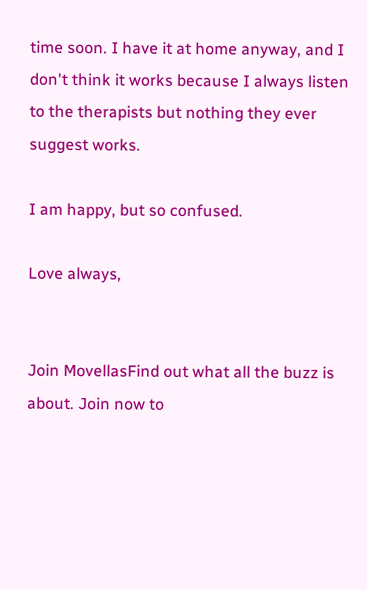time soon. I have it at home anyway, and I don't think it works because I always listen to the therapists but nothing they ever suggest works.

I am happy, but so confused.

Love always,


Join MovellasFind out what all the buzz is about. Join now to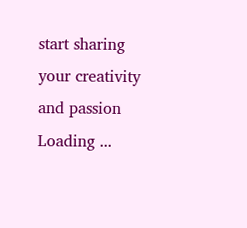start sharing your creativity and passion
Loading ...